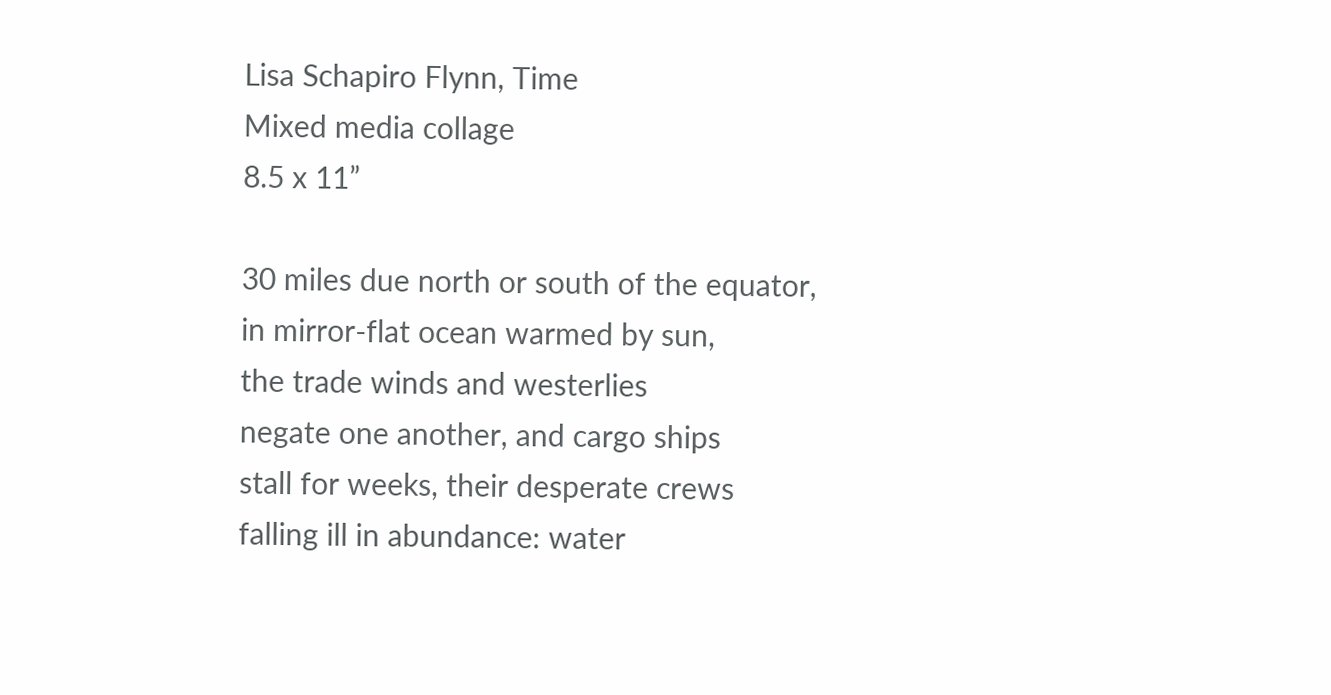Lisa Schapiro Flynn, Time
Mixed media collage
8.5 x 11”

30 miles due north or south of the equator,
in mirror-flat ocean warmed by sun,
the trade winds and westerlies
negate one another, and cargo ships
stall for weeks, their desperate crews
falling ill in abundance: water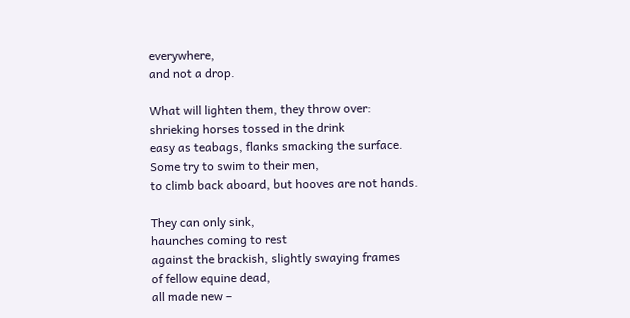everywhere,
and not a drop.

What will lighten them, they throw over:
shrieking horses tossed in the drink
easy as teabags, flanks smacking the surface.
Some try to swim to their men,
to climb back aboard, but hooves are not hands.

They can only sink,
haunches coming to rest
against the brackish, slightly swaying frames
of fellow equine dead,
all made new –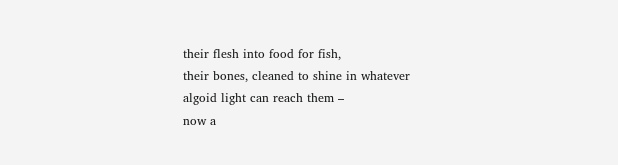their flesh into food for fish,
their bones, cleaned to shine in whatever
algoid light can reach them –
now a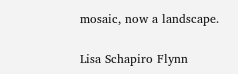mosaic, now a landscape.

Lisa Schapiro Flynn